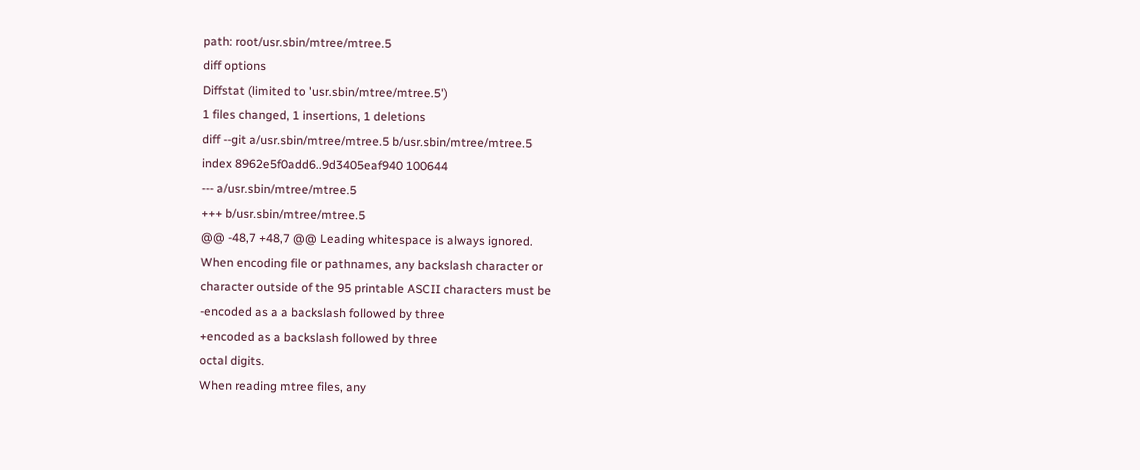path: root/usr.sbin/mtree/mtree.5
diff options
Diffstat (limited to 'usr.sbin/mtree/mtree.5')
1 files changed, 1 insertions, 1 deletions
diff --git a/usr.sbin/mtree/mtree.5 b/usr.sbin/mtree/mtree.5
index 8962e5f0add6..9d3405eaf940 100644
--- a/usr.sbin/mtree/mtree.5
+++ b/usr.sbin/mtree/mtree.5
@@ -48,7 +48,7 @@ Leading whitespace is always ignored.
When encoding file or pathnames, any backslash character or
character outside of the 95 printable ASCII characters must be
-encoded as a a backslash followed by three
+encoded as a backslash followed by three
octal digits.
When reading mtree files, any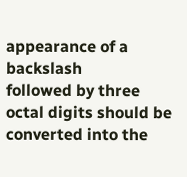appearance of a backslash
followed by three octal digits should be converted into the